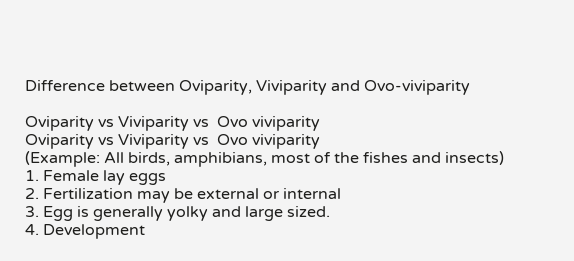Difference between Oviparity, Viviparity and Ovo-viviparity

Oviparity vs Viviparity vs  Ovo viviparity
Oviparity vs Viviparity vs  Ovo viviparity
(Example: All birds, amphibians, most of the fishes and insects)
1. Female lay eggs
2. Fertilization may be external or internal
3. Egg is generally yolky and large sized.
4. Development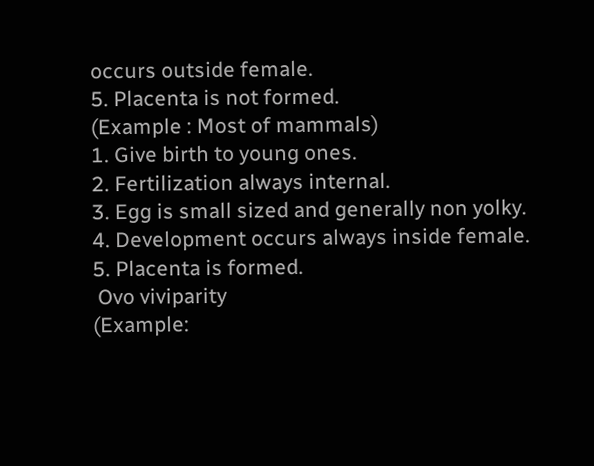occurs outside female.
5. Placenta is not formed.
(Example : Most of mammals)
1. Give birth to young ones.
2. Fertilization always internal.
3. Egg is small sized and generally non yolky.
4. Development occurs always inside female.
5. Placenta is formed.
 Ovo viviparity
(Example: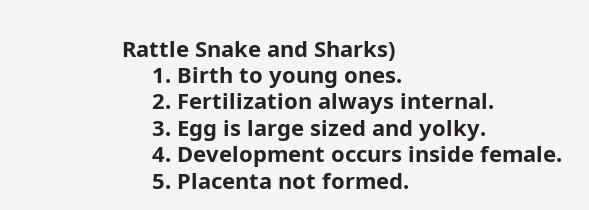Rattle Snake and Sharks)
     1. Birth to young ones.
     2. Fertilization always internal.
     3. Egg is large sized and yolky.
     4. Development occurs inside female.
     5. Placenta not formed.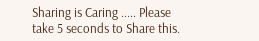Sharing is Caring ..... Please take 5 seconds to Share this.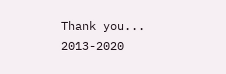Thank you...
2013-2020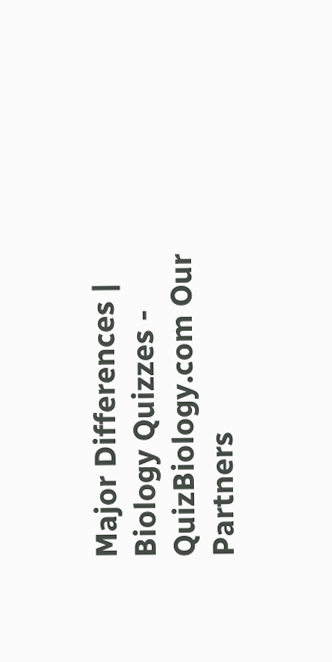Major Differences | Biology Quizzes - QuizBiology.com Our Partners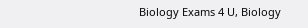Biology Exams 4 U, Biology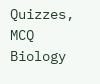Quizzes, MCQ Biology